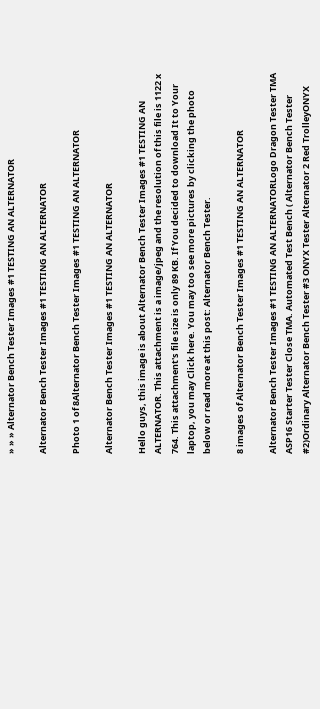» » » Alternator Bench Tester Images #1 TESTING AN ALTERNATOR

Alternator Bench Tester Images #1 TESTING AN ALTERNATOR

Photo 1 of 8Alternator Bench Tester Images #1 TESTING AN ALTERNATOR

Alternator Bench Tester Images #1 TESTING AN ALTERNATOR

Hello guys, this image is about Alternator Bench Tester Images #1 TESTING AN ALTERNATOR. This attachment is a image/jpeg and the resolution of this file is 1122 x 764. This attachment's file size is only 89 KB. If You decided to download It to Your laptop, you may Click here. You may too see more pictures by clicking the photo below or read more at this post: Alternator Bench Tester.

8 images of Alternator Bench Tester Images #1 TESTING AN ALTERNATOR

Alternator Bench Tester Images #1 TESTING AN ALTERNATORLogo Dragon Tester TMA ASP16 Starter Tester Close TMA. Automated Test Bench ( Alternator Bench Tester  #2)Ordinary Alternator Bench Tester #3 ONYX Tester Alternator 2 Red TrolleyONYX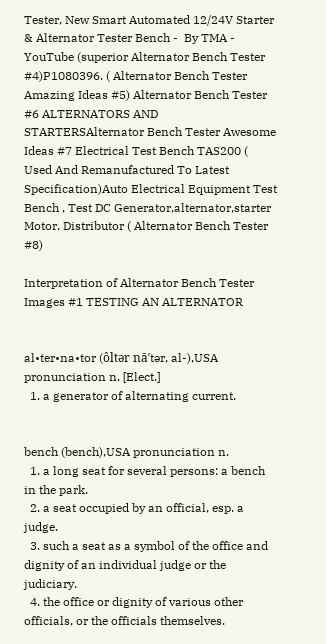Tester, New Smart Automated 12/24V Starter & Alternator Tester Bench -  By TMA - YouTube (superior Alternator Bench Tester  #4)P1080396. ( Alternator Bench Tester Amazing Ideas #5) Alternator Bench Tester #6 ALTERNATORS AND STARTERSAlternator Bench Tester Awesome Ideas #7 Electrical Test Bench TAS200 ( Used And Remanufactured To Latest  Specification)Auto Electrical Equipment Test Bench , Test DC Generator,alternator,starter  Motor. Distributor ( Alternator Bench Tester  #8)

Interpretation of Alternator Bench Tester Images #1 TESTING AN ALTERNATOR


al•ter•na•tor (ôltər nā′tər, al-),USA pronunciation n. [Elect.]
  1. a generator of alternating current.


bench (bench),USA pronunciation n.
  1. a long seat for several persons: a bench in the park.
  2. a seat occupied by an official, esp. a judge.
  3. such a seat as a symbol of the office and dignity of an individual judge or the judiciary.
  4. the office or dignity of various other officials, or the officials themselves.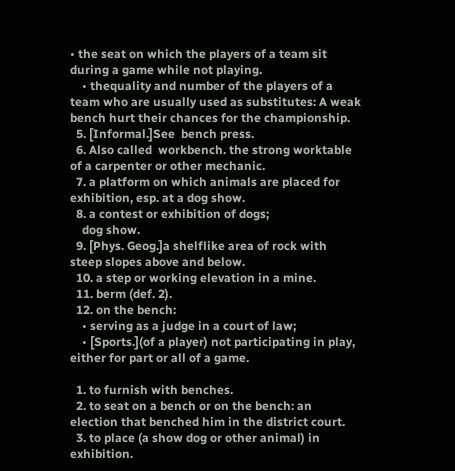• the seat on which the players of a team sit during a game while not playing.
    • thequality and number of the players of a team who are usually used as substitutes: A weak bench hurt their chances for the championship.
  5. [Informal.]See  bench press.
  6. Also called  workbench. the strong worktable of a carpenter or other mechanic.
  7. a platform on which animals are placed for exhibition, esp. at a dog show.
  8. a contest or exhibition of dogs;
    dog show.
  9. [Phys. Geog.]a shelflike area of rock with steep slopes above and below.
  10. a step or working elevation in a mine.
  11. berm (def. 2).
  12. on the bench:
    • serving as a judge in a court of law;
    • [Sports.](of a player) not participating in play, either for part or all of a game.

  1. to furnish with benches.
  2. to seat on a bench or on the bench: an election that benched him in the district court.
  3. to place (a show dog or other animal) in exhibition.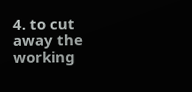4. to cut away the working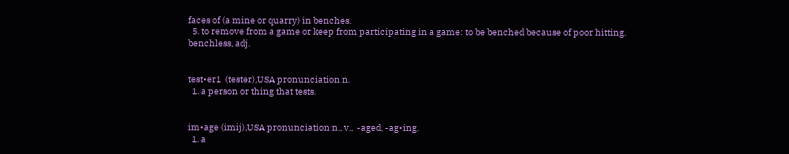faces of (a mine or quarry) in benches.
  5. to remove from a game or keep from participating in a game: to be benched because of poor hitting.
benchless, adj.


test•er1  (testər),USA pronunciation n.
  1. a person or thing that tests.


im•age (imij),USA pronunciation n., v.,  -aged, -ag•ing.
  1. a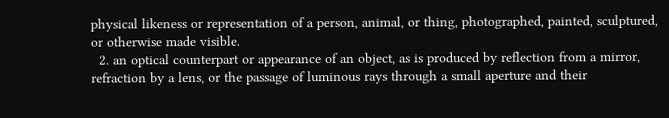physical likeness or representation of a person, animal, or thing, photographed, painted, sculptured, or otherwise made visible.
  2. an optical counterpart or appearance of an object, as is produced by reflection from a mirror, refraction by a lens, or the passage of luminous rays through a small aperture and their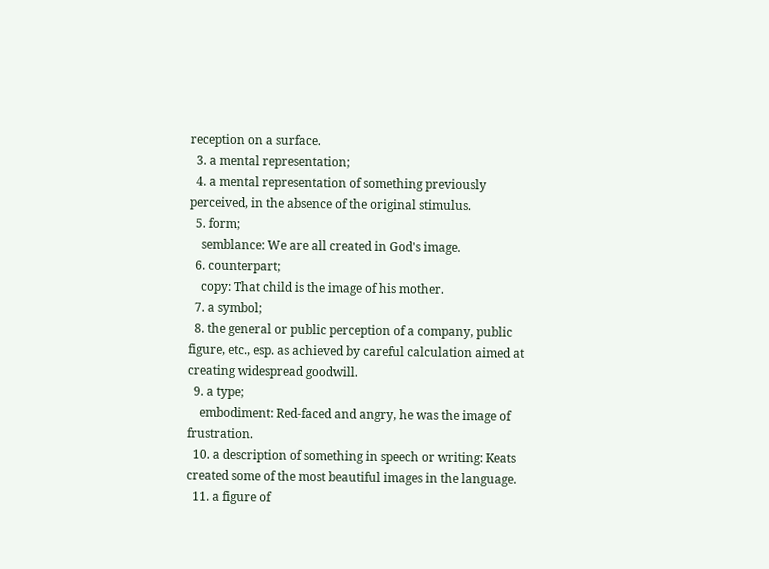reception on a surface.
  3. a mental representation;
  4. a mental representation of something previously perceived, in the absence of the original stimulus.
  5. form;
    semblance: We are all created in God's image.
  6. counterpart;
    copy: That child is the image of his mother.
  7. a symbol;
  8. the general or public perception of a company, public figure, etc., esp. as achieved by careful calculation aimed at creating widespread goodwill.
  9. a type;
    embodiment: Red-faced and angry, he was the image of frustration.
  10. a description of something in speech or writing: Keats created some of the most beautiful images in the language.
  11. a figure of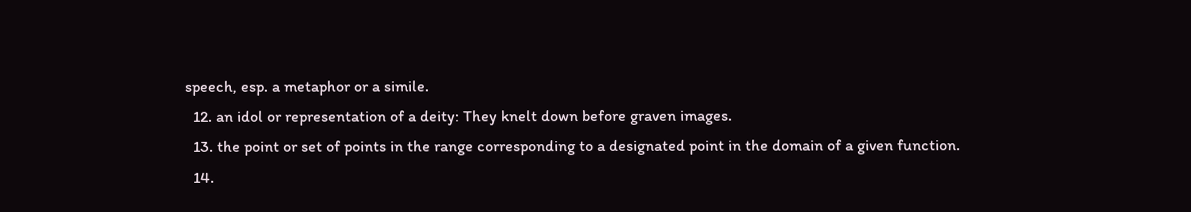speech, esp. a metaphor or a simile.
  12. an idol or representation of a deity: They knelt down before graven images.
  13. the point or set of points in the range corresponding to a designated point in the domain of a given function.
  14.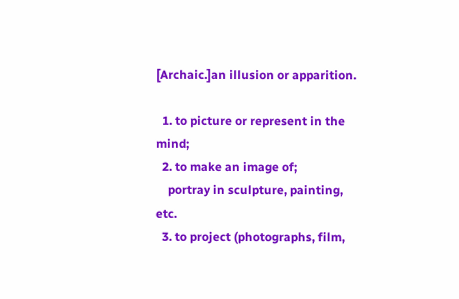[Archaic.]an illusion or apparition.

  1. to picture or represent in the mind;
  2. to make an image of;
    portray in sculpture, painting, etc.
  3. to project (photographs, film,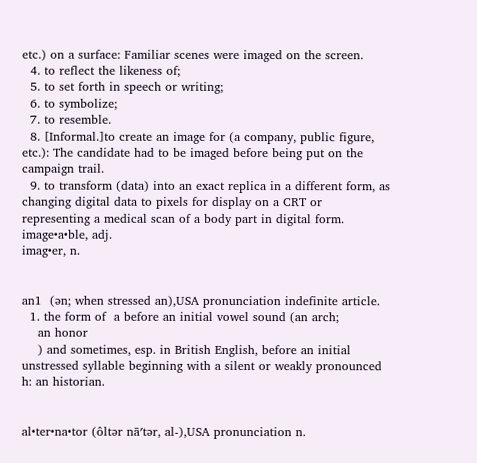etc.) on a surface: Familiar scenes were imaged on the screen.
  4. to reflect the likeness of;
  5. to set forth in speech or writing;
  6. to symbolize;
  7. to resemble.
  8. [Informal.]to create an image for (a company, public figure, etc.): The candidate had to be imaged before being put on the campaign trail.
  9. to transform (data) into an exact replica in a different form, as changing digital data to pixels for display on a CRT or representing a medical scan of a body part in digital form.
image•a•ble, adj.
imag•er, n.


an1  (ən; when stressed an),USA pronunciation indefinite article.
  1. the form of  a before an initial vowel sound (an arch;
    an honor
    ) and sometimes, esp. in British English, before an initial unstressed syllable beginning with a silent or weakly pronounced h: an historian.


al•ter•na•tor (ôltər nā′tər, al-),USA pronunciation n.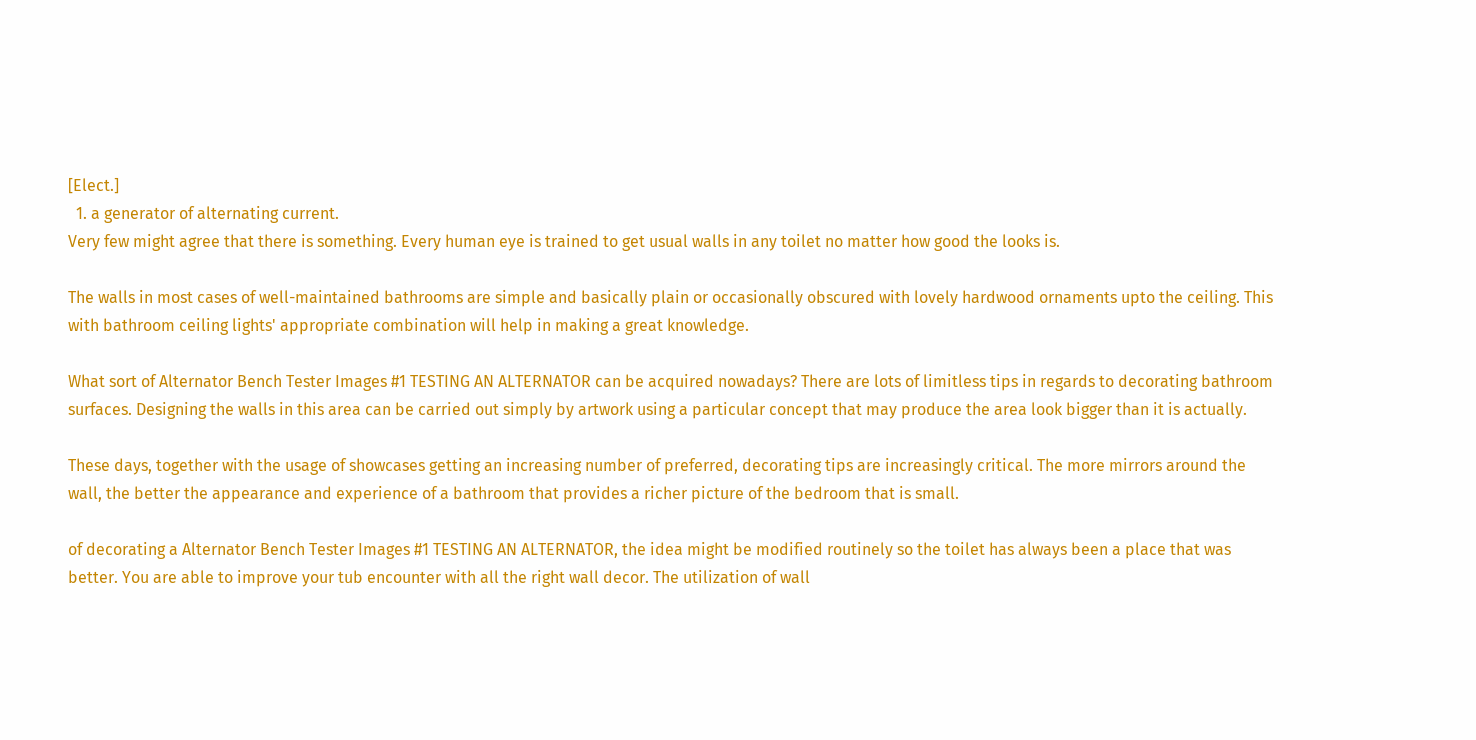[Elect.]
  1. a generator of alternating current.
Very few might agree that there is something. Every human eye is trained to get usual walls in any toilet no matter how good the looks is.

The walls in most cases of well-maintained bathrooms are simple and basically plain or occasionally obscured with lovely hardwood ornaments upto the ceiling. This with bathroom ceiling lights' appropriate combination will help in making a great knowledge.

What sort of Alternator Bench Tester Images #1 TESTING AN ALTERNATOR can be acquired nowadays? There are lots of limitless tips in regards to decorating bathroom surfaces. Designing the walls in this area can be carried out simply by artwork using a particular concept that may produce the area look bigger than it is actually.

These days, together with the usage of showcases getting an increasing number of preferred, decorating tips are increasingly critical. The more mirrors around the wall, the better the appearance and experience of a bathroom that provides a richer picture of the bedroom that is small.

of decorating a Alternator Bench Tester Images #1 TESTING AN ALTERNATOR, the idea might be modified routinely so the toilet has always been a place that was better. You are able to improve your tub encounter with all the right wall decor. The utilization of wall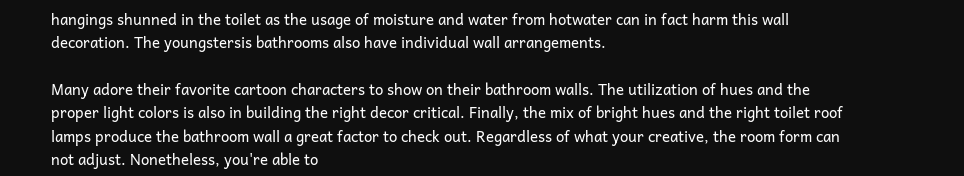hangings shunned in the toilet as the usage of moisture and water from hotwater can in fact harm this wall decoration. The youngstersis bathrooms also have individual wall arrangements.

Many adore their favorite cartoon characters to show on their bathroom walls. The utilization of hues and the proper light colors is also in building the right decor critical. Finally, the mix of bright hues and the right toilet roof lamps produce the bathroom wall a great factor to check out. Regardless of what your creative, the room form can not adjust. Nonetheless, you're able to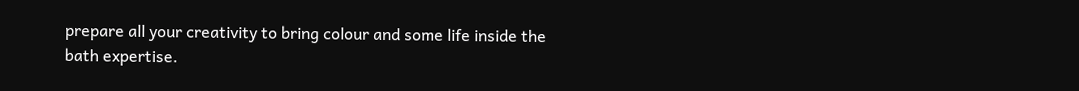prepare all your creativity to bring colour and some life inside the bath expertise.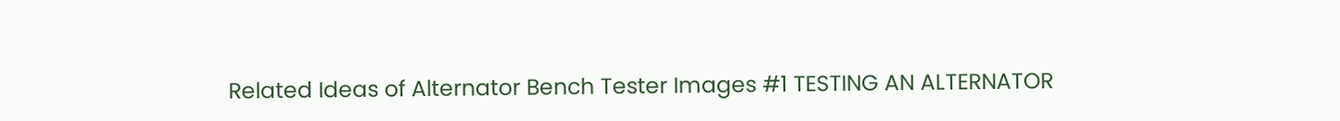Related Ideas of Alternator Bench Tester Images #1 TESTING AN ALTERNATOR